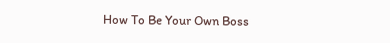How To Be Your Own Boss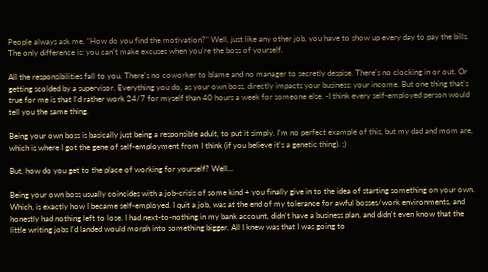People always ask me, "How do you find the motivation?" Well, just like any other job, you have to show up every day to pay the bills. The only difference is: you can't make excuses when you're the boss of yourself.

All the responsibilities fall to you. There's no coworker to blame and no manager to secretly despise. There's no clocking in or out. Or getting scolded by a supervisor. Everything you do, as your own boss, directly impacts your business; your income. But one thing that's true for me is that I'd rather work 24/7 for myself than 40 hours a week for someone else. -I think every self-employed person would tell you the same thing.

Being your own boss is basically just being a responsible adult, to put it simply. I'm no perfect example of this, but my dad and mom are, which is where I got the gene of self-employment from I think (if you believe it's a genetic thing). ;)

But, how do you get to the place of working for yourself? Well...

Being your own boss usually coincides with a job-crisis of some kind + you finally give in to the idea of starting something on your own. Which, is exactly how I became self-employed. I quit a job, was at the end of my tolerance for awful bosses/work environments, and honestly had nothing left to lose. I had next-to-nothing in my bank account, didn't have a business plan, and didn't even know that the little writing jobs I'd landed would morph into something bigger. All I knew was that I was going to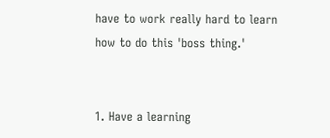have to work really hard to learn how to do this 'boss thing.'


1. Have a learning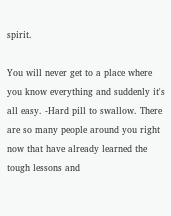spirit.

You will never get to a place where you know everything and suddenly it's all easy. -Hard pill to swallow. There are so many people around you right now that have already learned the tough lessons and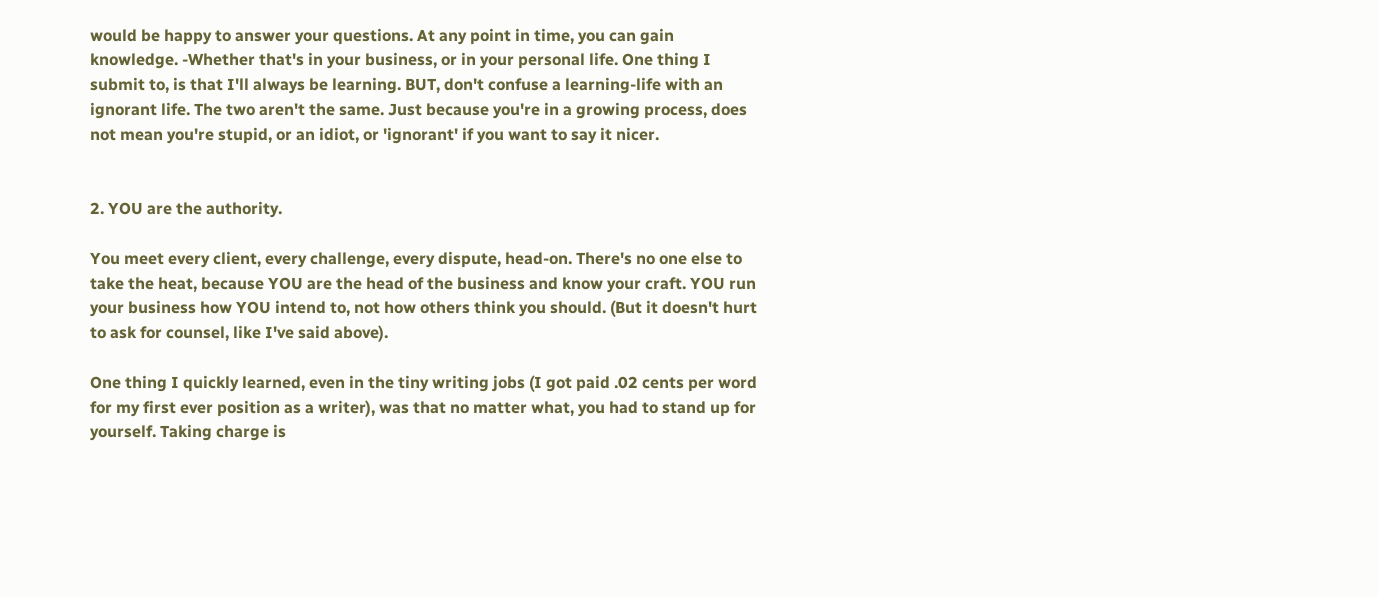would be happy to answer your questions. At any point in time, you can gain knowledge. -Whether that's in your business, or in your personal life. One thing I submit to, is that I'll always be learning. BUT, don't confuse a learning-life with an ignorant life. The two aren't the same. Just because you're in a growing process, does not mean you're stupid, or an idiot, or 'ignorant' if you want to say it nicer.


2. YOU are the authority.

You meet every client, every challenge, every dispute, head-on. There's no one else to take the heat, because YOU are the head of the business and know your craft. YOU run your business how YOU intend to, not how others think you should. (But it doesn't hurt to ask for counsel, like I've said above).

One thing I quickly learned, even in the tiny writing jobs (I got paid .02 cents per word for my first ever position as a writer), was that no matter what, you had to stand up for yourself. Taking charge is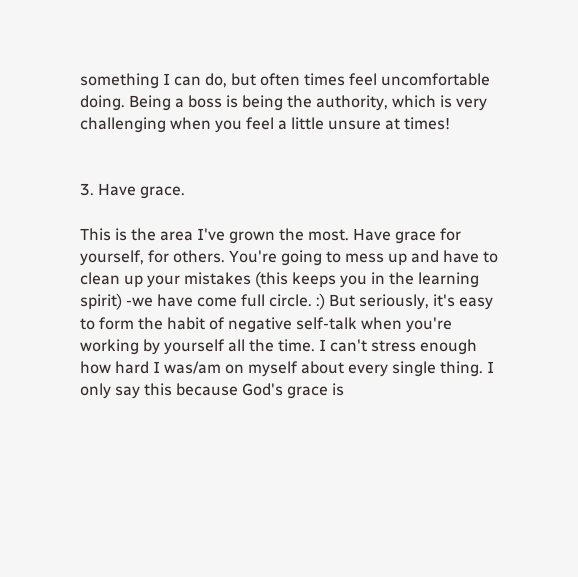something I can do, but often times feel uncomfortable doing. Being a boss is being the authority, which is very challenging when you feel a little unsure at times!


3. Have grace.

This is the area I've grown the most. Have grace for yourself, for others. You're going to mess up and have to clean up your mistakes (this keeps you in the learning spirit) -we have come full circle. :) But seriously, it's easy to form the habit of negative self-talk when you're working by yourself all the time. I can't stress enough how hard I was/am on myself about every single thing. I only say this because God's grace is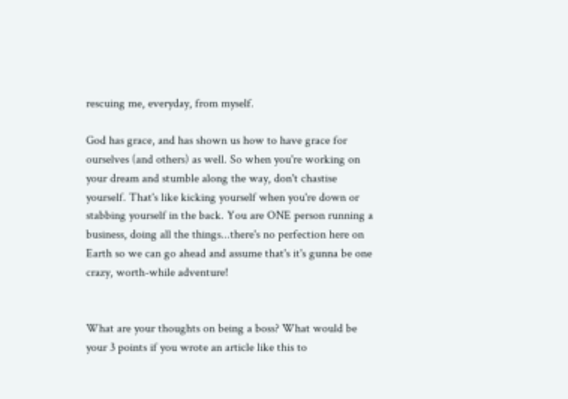rescuing me, everyday, from myself.

God has grace, and has shown us how to have grace for ourselves (and others) as well. So when you're working on your dream and stumble along the way, don't chastise yourself. That's like kicking yourself when you're down or stabbing yourself in the back. You are ONE person running a business, doing all the things...there's no perfection here on Earth so we can go ahead and assume that's it's gunna be one crazy, worth-while adventure!


What are your thoughts on being a boss? What would be your 3 points if you wrote an article like this to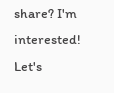share? I'm interested! Let's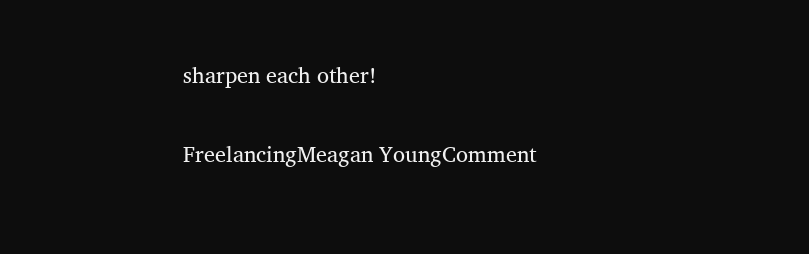sharpen each other!

FreelancingMeagan YoungComment